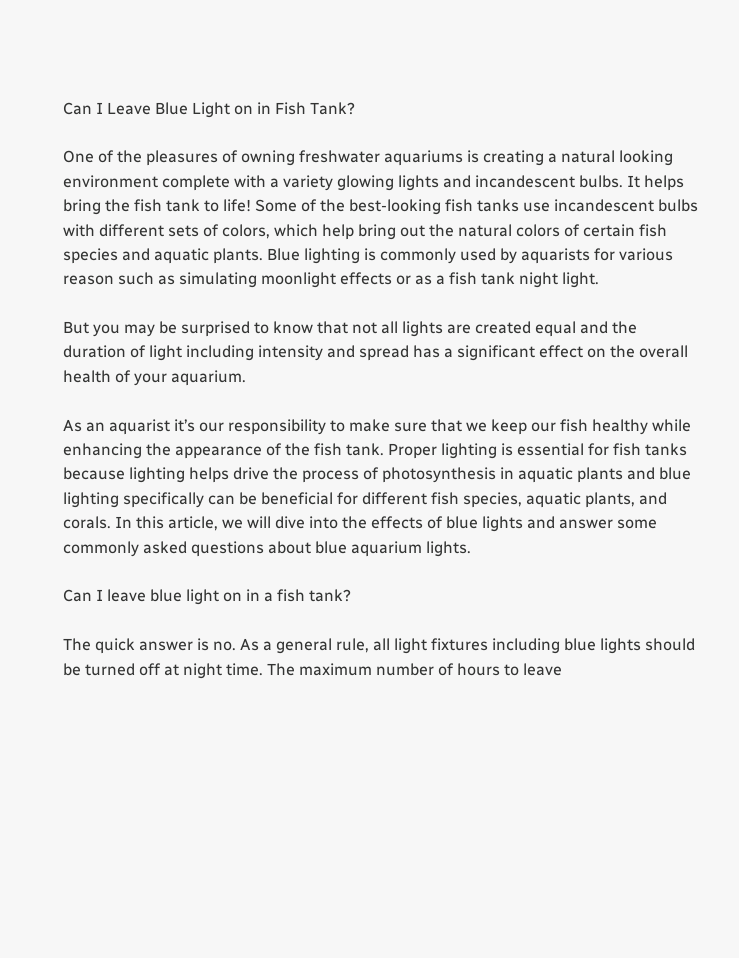Can I Leave Blue Light on in Fish Tank?

One of the pleasures of owning freshwater aquariums is creating a natural looking environment complete with a variety glowing lights and incandescent bulbs. It helps bring the fish tank to life! Some of the best-looking fish tanks use incandescent bulbs with different sets of colors, which help bring out the natural colors of certain fish species and aquatic plants. Blue lighting is commonly used by aquarists for various reason such as simulating moonlight effects or as a fish tank night light.

But you may be surprised to know that not all lights are created equal and the duration of light including intensity and spread has a significant effect on the overall health of your aquarium.

As an aquarist it’s our responsibility to make sure that we keep our fish healthy while enhancing the appearance of the fish tank. Proper lighting is essential for fish tanks because lighting helps drive the process of photosynthesis in aquatic plants and blue lighting specifically can be beneficial for different fish species, aquatic plants, and corals. In this article, we will dive into the effects of blue lights and answer some commonly asked questions about blue aquarium lights.

Can I leave blue light on in a fish tank?

The quick answer is no. As a general rule, all light fixtures including blue lights should be turned off at night time. The maximum number of hours to leave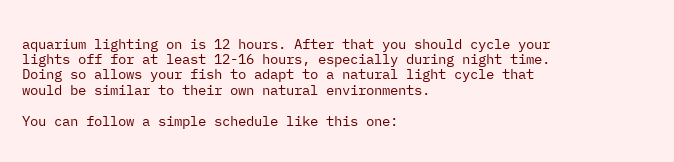aquarium lighting on is 12 hours. After that you should cycle your lights off for at least 12-16 hours, especially during night time. Doing so allows your fish to adapt to a natural light cycle that would be similar to their own natural environments.

You can follow a simple schedule like this one: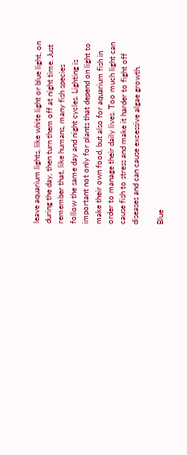leave aquarium lights, like white light or blue light, on during the day, then turn them off at night time. Just remember that, like humans, many fish species follow the same day and night cycles. Lighting is important not only for plants that depend on light to make their own food, but also for aquarium fish in order to manage their daily lives. Too much light can cause fish to stress and make it harder to fight off diseases and can cause excessive algae growth.

Blue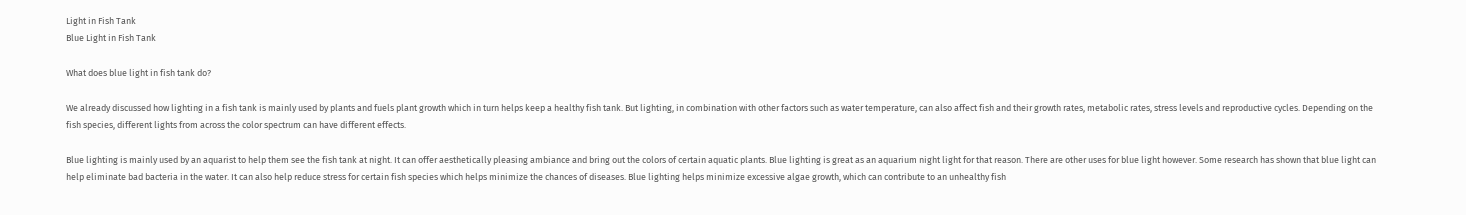Light in Fish Tank
Blue Light in Fish Tank

What does blue light in fish tank do?

We already discussed how lighting in a fish tank is mainly used by plants and fuels plant growth which in turn helps keep a healthy fish tank. But lighting, in combination with other factors such as water temperature, can also affect fish and their growth rates, metabolic rates, stress levels and reproductive cycles. Depending on the fish species, different lights from across the color spectrum can have different effects.

Blue lighting is mainly used by an aquarist to help them see the fish tank at night. It can offer aesthetically pleasing ambiance and bring out the colors of certain aquatic plants. Blue lighting is great as an aquarium night light for that reason. There are other uses for blue light however. Some research has shown that blue light can help eliminate bad bacteria in the water. It can also help reduce stress for certain fish species which helps minimize the chances of diseases. Blue lighting helps minimize excessive algae growth, which can contribute to an unhealthy fish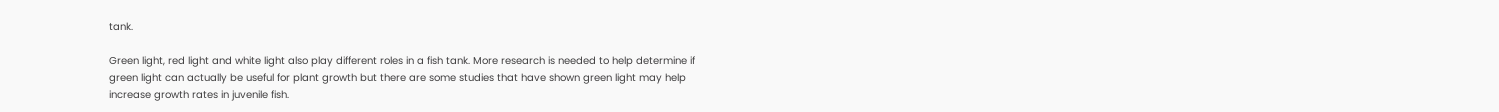tank.

Green light, red light and white light also play different roles in a fish tank. More research is needed to help determine if green light can actually be useful for plant growth but there are some studies that have shown green light may help increase growth rates in juvenile fish.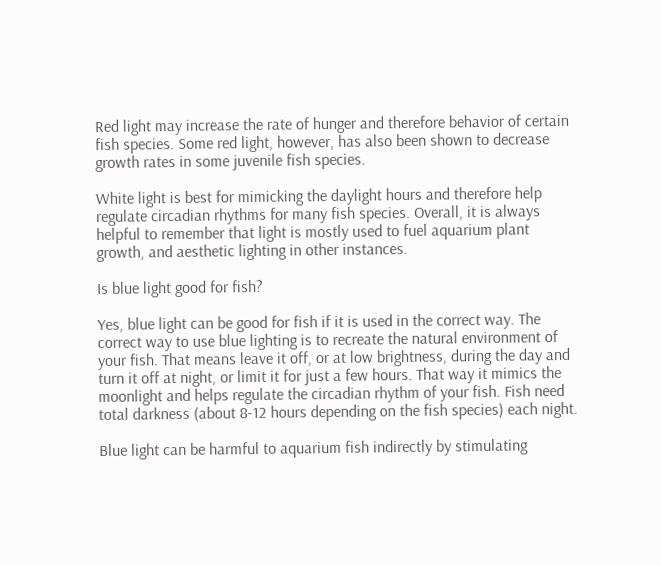Red light may increase the rate of hunger and therefore behavior of certain fish species. Some red light, however, has also been shown to decrease growth rates in some juvenile fish species.

White light is best for mimicking the daylight hours and therefore help regulate circadian rhythms for many fish species. Overall, it is always helpful to remember that light is mostly used to fuel aquarium plant growth, and aesthetic lighting in other instances.

Is blue light good for fish?

Yes, blue light can be good for fish if it is used in the correct way. The correct way to use blue lighting is to recreate the natural environment of your fish. That means leave it off, or at low brightness, during the day and turn it off at night, or limit it for just a few hours. That way it mimics the moonlight and helps regulate the circadian rhythm of your fish. Fish need total darkness (about 8-12 hours depending on the fish species) each night.

Blue light can be harmful to aquarium fish indirectly by stimulating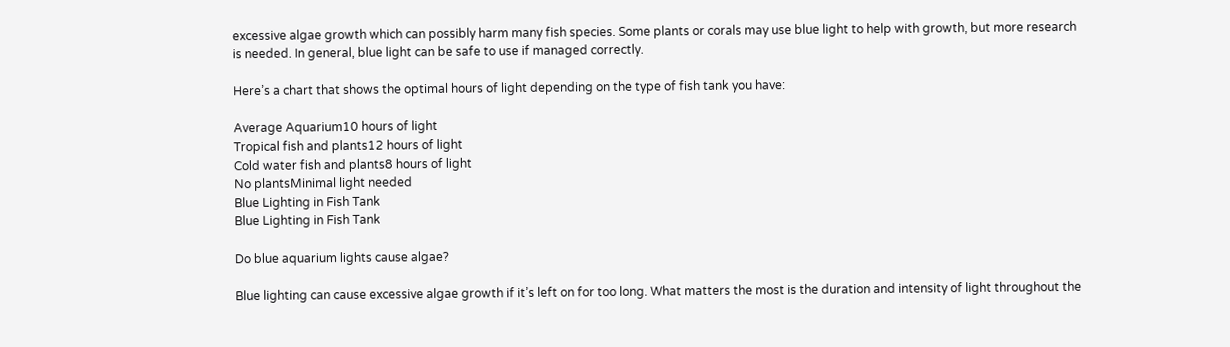excessive algae growth which can possibly harm many fish species. Some plants or corals may use blue light to help with growth, but more research is needed. In general, blue light can be safe to use if managed correctly.

Here’s a chart that shows the optimal hours of light depending on the type of fish tank you have:

Average Aquarium10 hours of light
Tropical fish and plants12 hours of light
Cold water fish and plants8 hours of light
No plantsMinimal light needed
Blue Lighting in Fish Tank
Blue Lighting in Fish Tank

Do blue aquarium lights cause algae?

Blue lighting can cause excessive algae growth if it’s left on for too long. What matters the most is the duration and intensity of light throughout the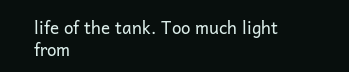life of the tank. Too much light from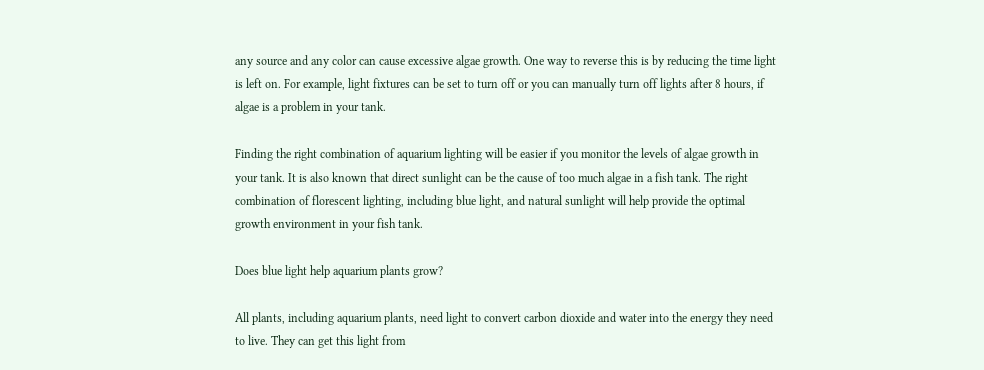any source and any color can cause excessive algae growth. One way to reverse this is by reducing the time light is left on. For example, light fixtures can be set to turn off or you can manually turn off lights after 8 hours, if algae is a problem in your tank.

Finding the right combination of aquarium lighting will be easier if you monitor the levels of algae growth in your tank. It is also known that direct sunlight can be the cause of too much algae in a fish tank. The right combination of florescent lighting, including blue light, and natural sunlight will help provide the optimal growth environment in your fish tank.

Does blue light help aquarium plants grow?

All plants, including aquarium plants, need light to convert carbon dioxide and water into the energy they need to live. They can get this light from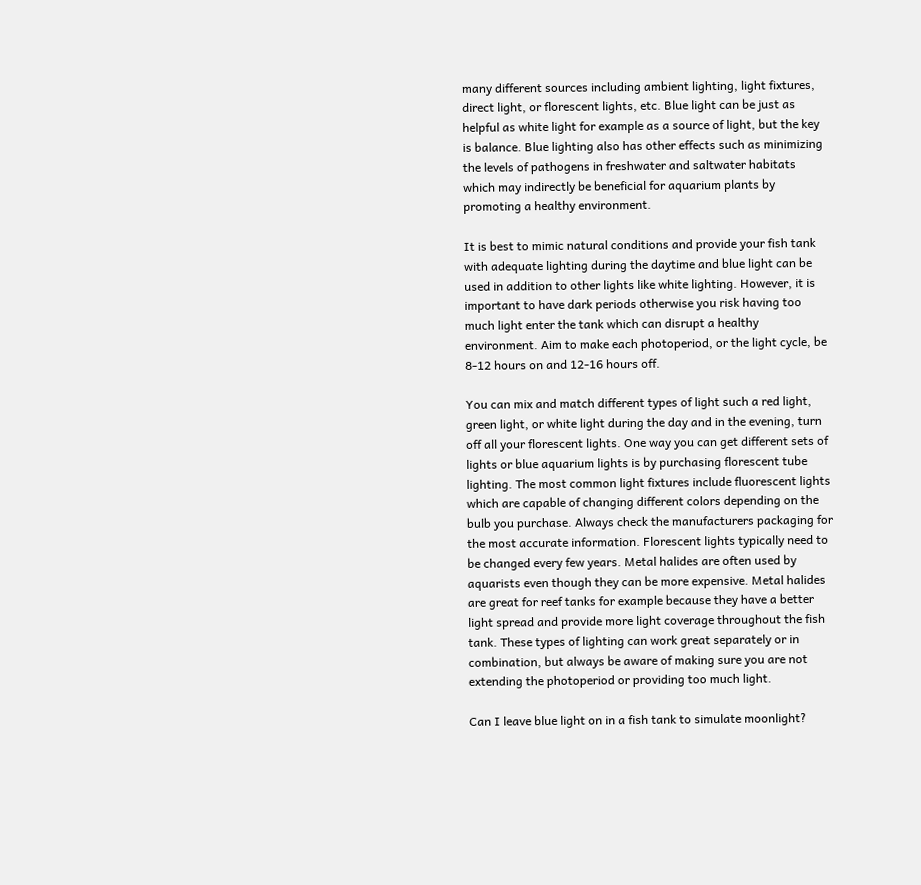many different sources including ambient lighting, light fixtures, direct light, or florescent lights, etc. Blue light can be just as helpful as white light for example as a source of light, but the key is balance. Blue lighting also has other effects such as minimizing the levels of pathogens in freshwater and saltwater habitats which may indirectly be beneficial for aquarium plants by promoting a healthy environment.

It is best to mimic natural conditions and provide your fish tank with adequate lighting during the daytime and blue light can be used in addition to other lights like white lighting. However, it is important to have dark periods otherwise you risk having too much light enter the tank which can disrupt a healthy environment. Aim to make each photoperiod, or the light cycle, be 8-12 hours on and 12-16 hours off.

You can mix and match different types of light such a red light, green light, or white light during the day and in the evening, turn off all your florescent lights. One way you can get different sets of lights or blue aquarium lights is by purchasing florescent tube lighting. The most common light fixtures include fluorescent lights which are capable of changing different colors depending on the bulb you purchase. Always check the manufacturers packaging for the most accurate information. Florescent lights typically need to be changed every few years. Metal halides are often used by aquarists even though they can be more expensive. Metal halides are great for reef tanks for example because they have a better light spread and provide more light coverage throughout the fish tank. These types of lighting can work great separately or in combination, but always be aware of making sure you are not extending the photoperiod or providing too much light.

Can I leave blue light on in a fish tank to simulate moonlight?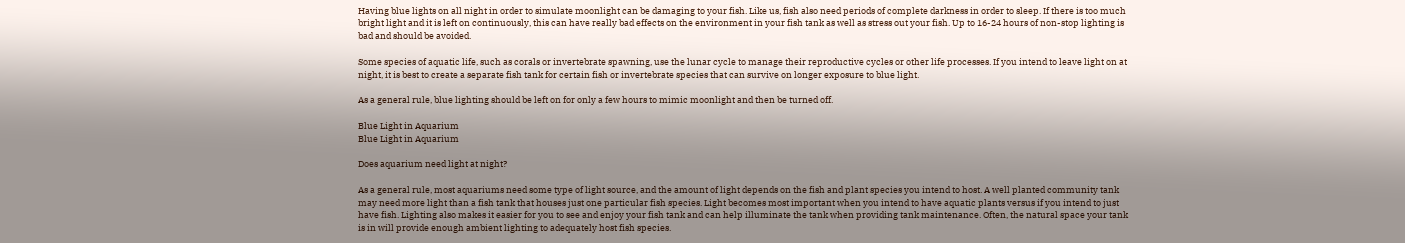Having blue lights on all night in order to simulate moonlight can be damaging to your fish. Like us, fish also need periods of complete darkness in order to sleep. If there is too much bright light and it is left on continuously, this can have really bad effects on the environment in your fish tank as well as stress out your fish. Up to 16-24 hours of non-stop lighting is bad and should be avoided.

Some species of aquatic life, such as corals or invertebrate spawning, use the lunar cycle to manage their reproductive cycles or other life processes. If you intend to leave light on at night, it is best to create a separate fish tank for certain fish or invertebrate species that can survive on longer exposure to blue light.

As a general rule, blue lighting should be left on for only a few hours to mimic moonlight and then be turned off.

Blue Light in Aquarium
Blue Light in Aquarium

Does aquarium need light at night?

As a general rule, most aquariums need some type of light source, and the amount of light depends on the fish and plant species you intend to host. A well planted community tank may need more light than a fish tank that houses just one particular fish species. Light becomes most important when you intend to have aquatic plants versus if you intend to just have fish. Lighting also makes it easier for you to see and enjoy your fish tank and can help illuminate the tank when providing tank maintenance. Often, the natural space your tank is in will provide enough ambient lighting to adequately host fish species.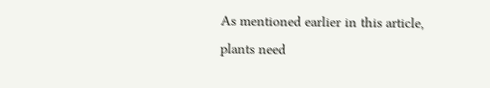As mentioned earlier in this article, plants need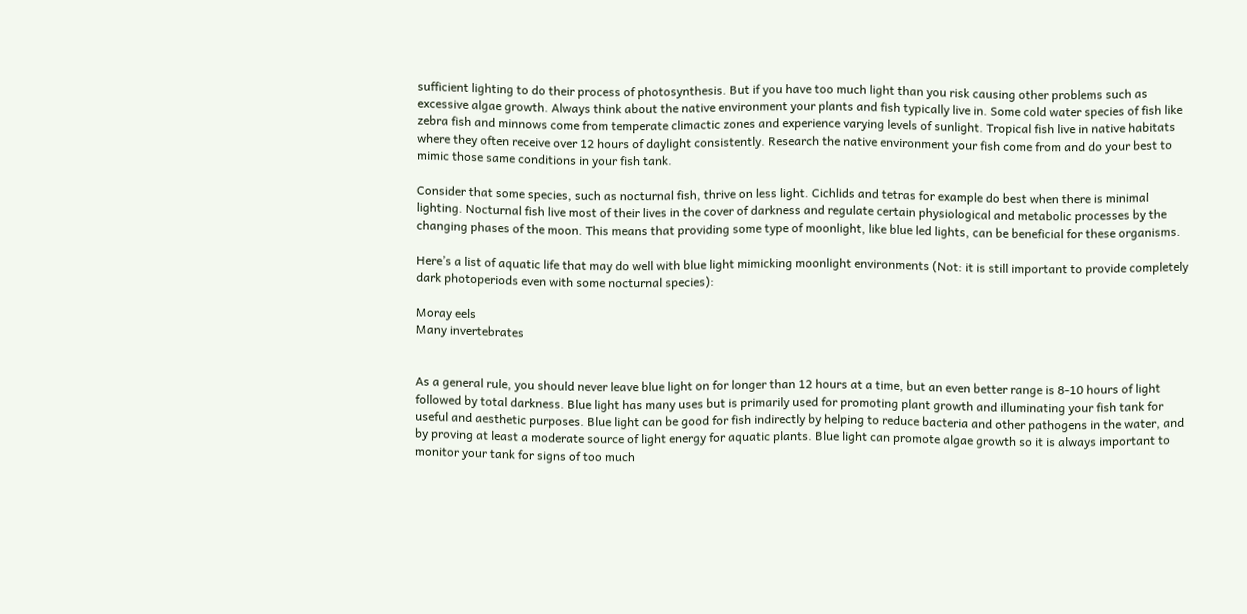sufficient lighting to do their process of photosynthesis. But if you have too much light than you risk causing other problems such as excessive algae growth. Always think about the native environment your plants and fish typically live in. Some cold water species of fish like zebra fish and minnows come from temperate climactic zones and experience varying levels of sunlight. Tropical fish live in native habitats where they often receive over 12 hours of daylight consistently. Research the native environment your fish come from and do your best to mimic those same conditions in your fish tank.

Consider that some species, such as nocturnal fish, thrive on less light. Cichlids and tetras for example do best when there is minimal lighting. Nocturnal fish live most of their lives in the cover of darkness and regulate certain physiological and metabolic processes by the changing phases of the moon. This means that providing some type of moonlight, like blue led lights, can be beneficial for these organisms.

Here’s a list of aquatic life that may do well with blue light mimicking moonlight environments (Not: it is still important to provide completely dark photoperiods even with some nocturnal species):

Moray eels
Many invertebrates


As a general rule, you should never leave blue light on for longer than 12 hours at a time, but an even better range is 8-10 hours of light followed by total darkness. Blue light has many uses but is primarily used for promoting plant growth and illuminating your fish tank for useful and aesthetic purposes. Blue light can be good for fish indirectly by helping to reduce bacteria and other pathogens in the water, and by proving at least a moderate source of light energy for aquatic plants. Blue light can promote algae growth so it is always important to monitor your tank for signs of too much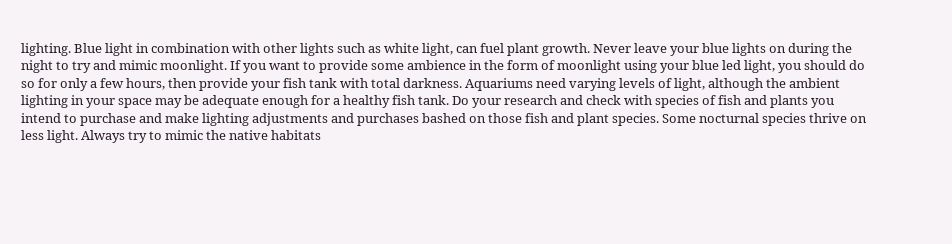lighting. Blue light in combination with other lights such as white light, can fuel plant growth. Never leave your blue lights on during the night to try and mimic moonlight. If you want to provide some ambience in the form of moonlight using your blue led light, you should do so for only a few hours, then provide your fish tank with total darkness. Aquariums need varying levels of light, although the ambient lighting in your space may be adequate enough for a healthy fish tank. Do your research and check with species of fish and plants you intend to purchase and make lighting adjustments and purchases bashed on those fish and plant species. Some nocturnal species thrive on less light. Always try to mimic the native habitats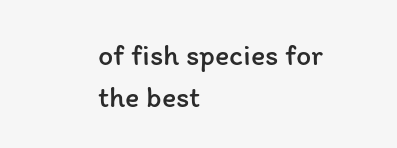of fish species for the best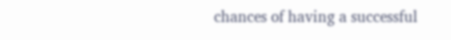chances of having a successful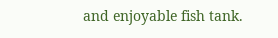and enjoyable fish tank.